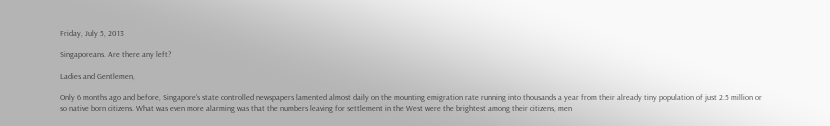Friday, July 5, 2013

Singaporeans. Are there any left?

Ladies and Gentlemen,

Only 6 months ago and before, Singapore's state controlled newspapers lamented almost daily on the mounting emigration rate running into thousands a year from their already tiny population of just 2.5 million or so native born citizens. What was even more alarming was that the numbers leaving for settlement in the West were the brightest among their citizens, men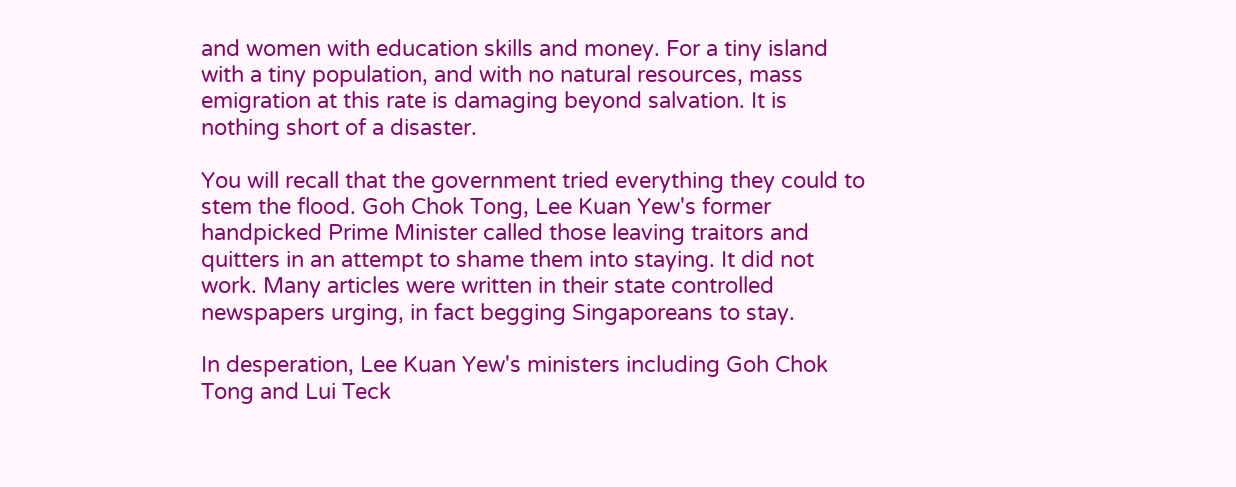and women with education skills and money. For a tiny island with a tiny population, and with no natural resources, mass emigration at this rate is damaging beyond salvation. It is nothing short of a disaster.

You will recall that the government tried everything they could to stem the flood. Goh Chok Tong, Lee Kuan Yew's former handpicked Prime Minister called those leaving traitors and quitters in an attempt to shame them into staying. It did not work. Many articles were written in their state controlled newspapers urging, in fact begging Singaporeans to stay.

In desperation, Lee Kuan Yew's ministers including Goh Chok Tong and Lui Teck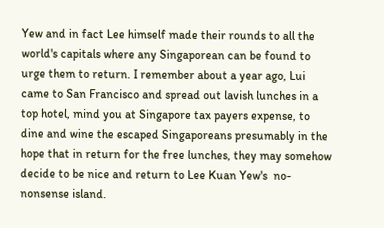Yew and in fact Lee himself made their rounds to all the world's capitals where any Singaporean can be found to urge them to return. I remember about a year ago, Lui came to San Francisco and spread out lavish lunches in a top hotel, mind you at Singapore tax payers expense, to dine and wine the escaped Singaporeans presumably in the hope that in return for the free lunches, they may somehow decide to be nice and return to Lee Kuan Yew's  no-nonsense island.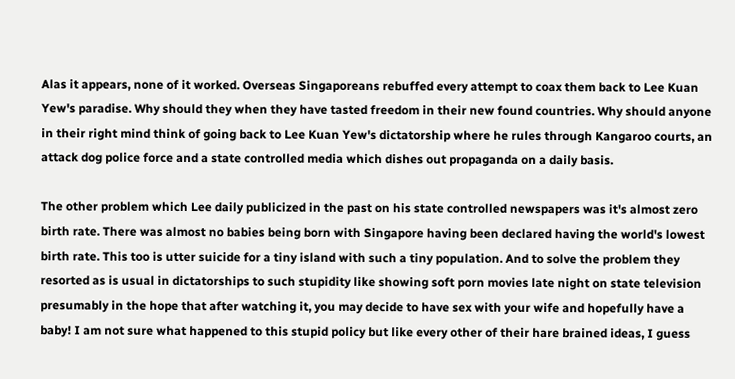Alas it appears, none of it worked. Overseas Singaporeans rebuffed every attempt to coax them back to Lee Kuan Yew's paradise. Why should they when they have tasted freedom in their new found countries. Why should anyone in their right mind think of going back to Lee Kuan Yew's dictatorship where he rules through Kangaroo courts, an attack dog police force and a state controlled media which dishes out propaganda on a daily basis.

The other problem which Lee daily publicized in the past on his state controlled newspapers was it's almost zero birth rate. There was almost no babies being born with Singapore having been declared having the world's lowest birth rate. This too is utter suicide for a tiny island with such a tiny population. And to solve the problem they resorted as is usual in dictatorships to such stupidity like showing soft porn movies late night on state television presumably in the hope that after watching it, you may decide to have sex with your wife and hopefully have a baby! I am not sure what happened to this stupid policy but like every other of their hare brained ideas, I guess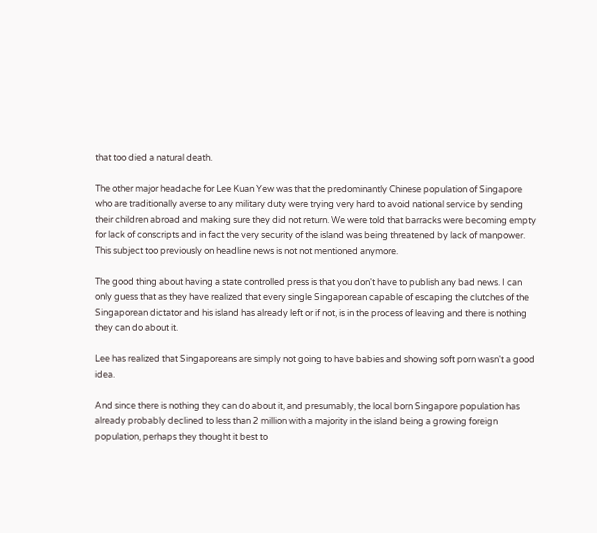that too died a natural death.

The other major headache for Lee Kuan Yew was that the predominantly Chinese population of Singapore who are traditionally averse to any military duty were trying very hard to avoid national service by sending their children abroad and making sure they did not return. We were told that barracks were becoming empty for lack of conscripts and in fact the very security of the island was being threatened by lack of manpower. This subject too previously on headline news is not not mentioned anymore.

The good thing about having a state controlled press is that you don't have to publish any bad news. I can only guess that as they have realized that every single Singaporean capable of escaping the clutches of the Singaporean dictator and his island has already left or if not, is in the process of leaving and there is nothing they can do about it.

Lee has realized that Singaporeans are simply not going to have babies and showing soft porn wasn't a good idea.

And since there is nothing they can do about it, and presumably, the local born Singapore population has already probably declined to less than 2 million with a majority in the island being a growing foreign population, perhaps they thought it best to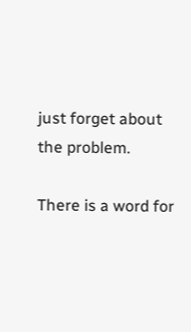just forget about the problem.

There is a word for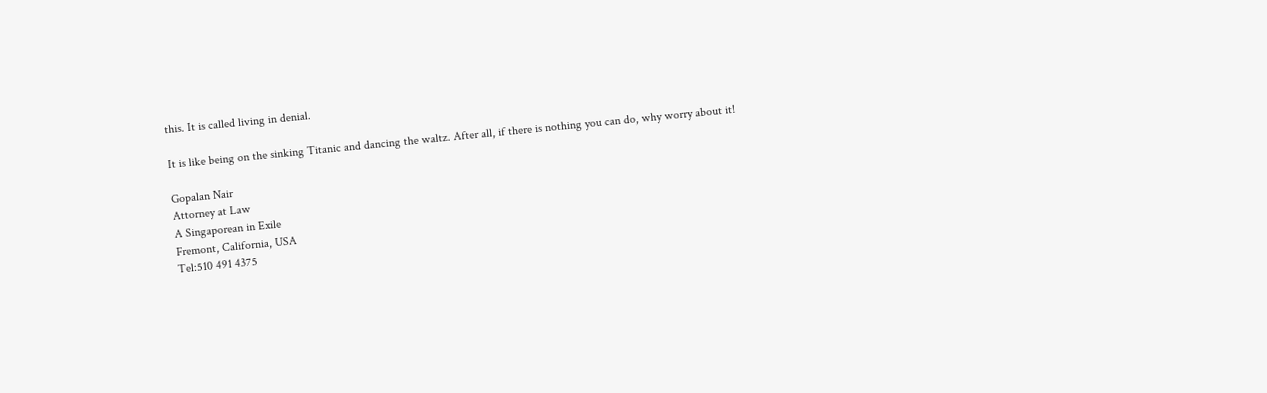this. It is called living in denial.

It is like being on the sinking Titanic and dancing the waltz. After all, if there is nothing you can do, why worry about it!

Gopalan Nair
Attorney at Law
A Singaporean in Exile
Fremont, California, USA
Tel:510 491 4375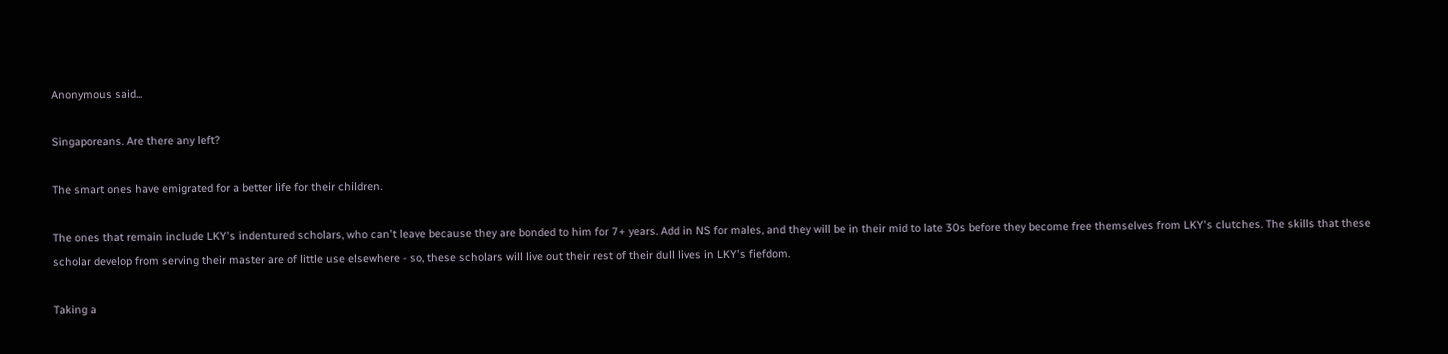Anonymous said...

Singaporeans. Are there any left?

The smart ones have emigrated for a better life for their children.

The ones that remain include LKY's indentured scholars, who can't leave because they are bonded to him for 7+ years. Add in NS for males, and they will be in their mid to late 30s before they become free themselves from LKY's clutches. The skills that these scholar develop from serving their master are of little use elsewhere - so, these scholars will live out their rest of their dull lives in LKY's fiefdom.

Taking a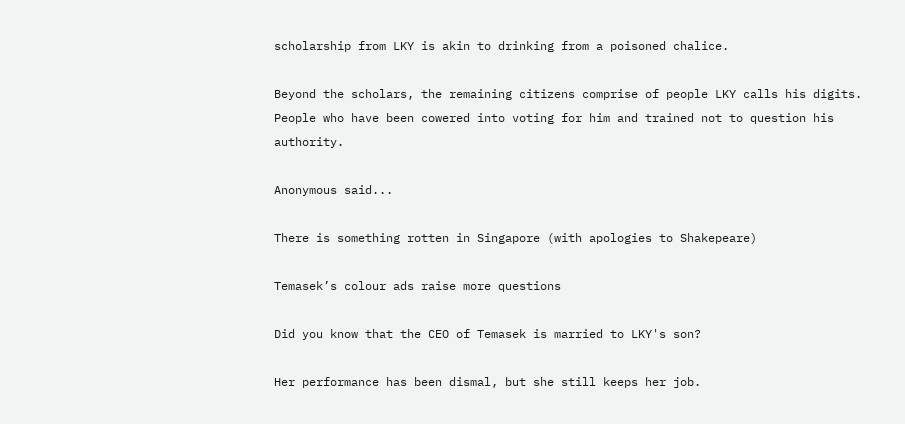scholarship from LKY is akin to drinking from a poisoned chalice.

Beyond the scholars, the remaining citizens comprise of people LKY calls his digits. People who have been cowered into voting for him and trained not to question his authority.

Anonymous said...

There is something rotten in Singapore (with apologies to Shakepeare)

Temasek’s colour ads raise more questions

Did you know that the CEO of Temasek is married to LKY's son?

Her performance has been dismal, but she still keeps her job.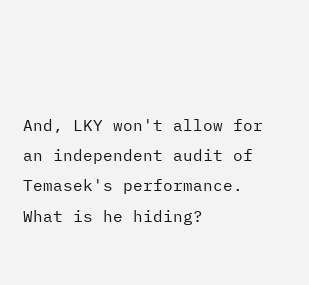And, LKY won't allow for an independent audit of Temasek's performance. What is he hiding?